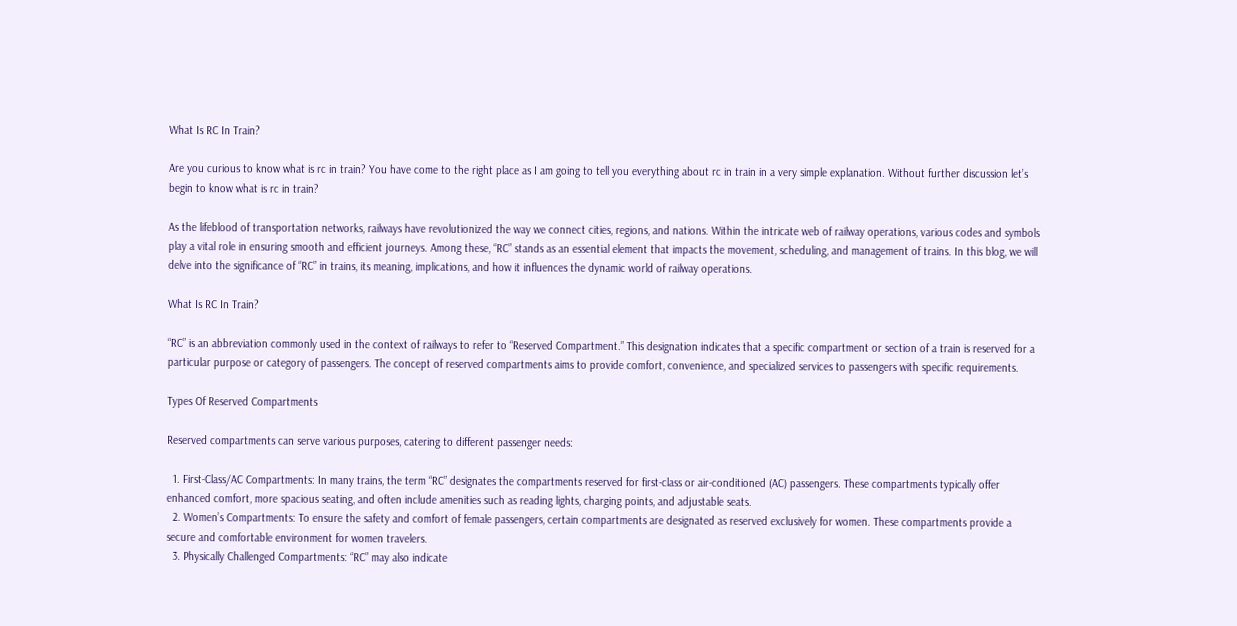What Is RC In Train?

Are you curious to know what is rc in train? You have come to the right place as I am going to tell you everything about rc in train in a very simple explanation. Without further discussion let’s begin to know what is rc in train?

As the lifeblood of transportation networks, railways have revolutionized the way we connect cities, regions, and nations. Within the intricate web of railway operations, various codes and symbols play a vital role in ensuring smooth and efficient journeys. Among these, “RC” stands as an essential element that impacts the movement, scheduling, and management of trains. In this blog, we will delve into the significance of “RC” in trains, its meaning, implications, and how it influences the dynamic world of railway operations.

What Is RC In Train?

“RC” is an abbreviation commonly used in the context of railways to refer to “Reserved Compartment.” This designation indicates that a specific compartment or section of a train is reserved for a particular purpose or category of passengers. The concept of reserved compartments aims to provide comfort, convenience, and specialized services to passengers with specific requirements.

Types Of Reserved Compartments

Reserved compartments can serve various purposes, catering to different passenger needs:

  1. First-Class/AC Compartments: In many trains, the term “RC” designates the compartments reserved for first-class or air-conditioned (AC) passengers. These compartments typically offer enhanced comfort, more spacious seating, and often include amenities such as reading lights, charging points, and adjustable seats.
  2. Women’s Compartments: To ensure the safety and comfort of female passengers, certain compartments are designated as reserved exclusively for women. These compartments provide a secure and comfortable environment for women travelers.
  3. Physically Challenged Compartments: “RC” may also indicate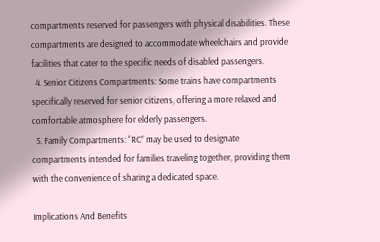compartments reserved for passengers with physical disabilities. These compartments are designed to accommodate wheelchairs and provide facilities that cater to the specific needs of disabled passengers.
  4. Senior Citizens Compartments: Some trains have compartments specifically reserved for senior citizens, offering a more relaxed and comfortable atmosphere for elderly passengers.
  5. Family Compartments: “RC” may be used to designate compartments intended for families traveling together, providing them with the convenience of sharing a dedicated space.

Implications And Benefits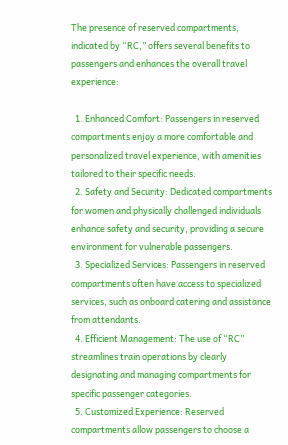The presence of reserved compartments, indicated by “RC,” offers several benefits to passengers and enhances the overall travel experience:

  1. Enhanced Comfort: Passengers in reserved compartments enjoy a more comfortable and personalized travel experience, with amenities tailored to their specific needs.
  2. Safety and Security: Dedicated compartments for women and physically challenged individuals enhance safety and security, providing a secure environment for vulnerable passengers.
  3. Specialized Services: Passengers in reserved compartments often have access to specialized services, such as onboard catering and assistance from attendants.
  4. Efficient Management: The use of “RC” streamlines train operations by clearly designating and managing compartments for specific passenger categories.
  5. Customized Experience: Reserved compartments allow passengers to choose a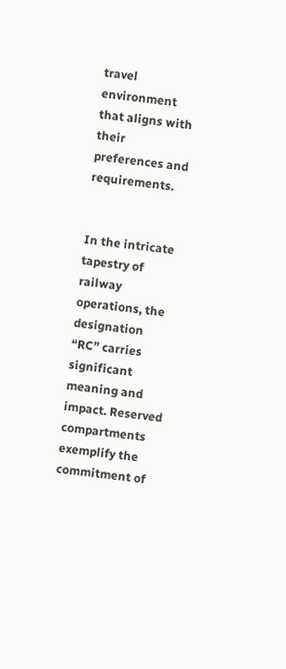travel environment that aligns with their preferences and requirements.


In the intricate tapestry of railway operations, the designation “RC” carries significant meaning and impact. Reserved compartments exemplify the commitment of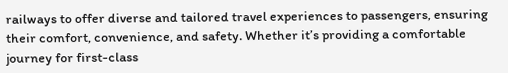railways to offer diverse and tailored travel experiences to passengers, ensuring their comfort, convenience, and safety. Whether it’s providing a comfortable journey for first-class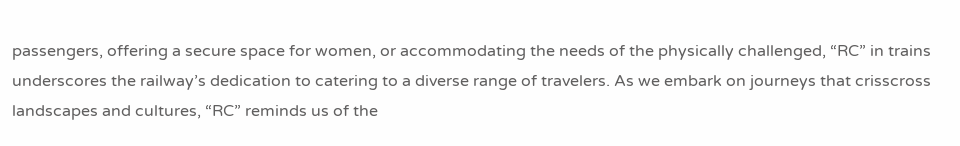passengers, offering a secure space for women, or accommodating the needs of the physically challenged, “RC” in trains underscores the railway’s dedication to catering to a diverse range of travelers. As we embark on journeys that crisscross landscapes and cultures, “RC” reminds us of the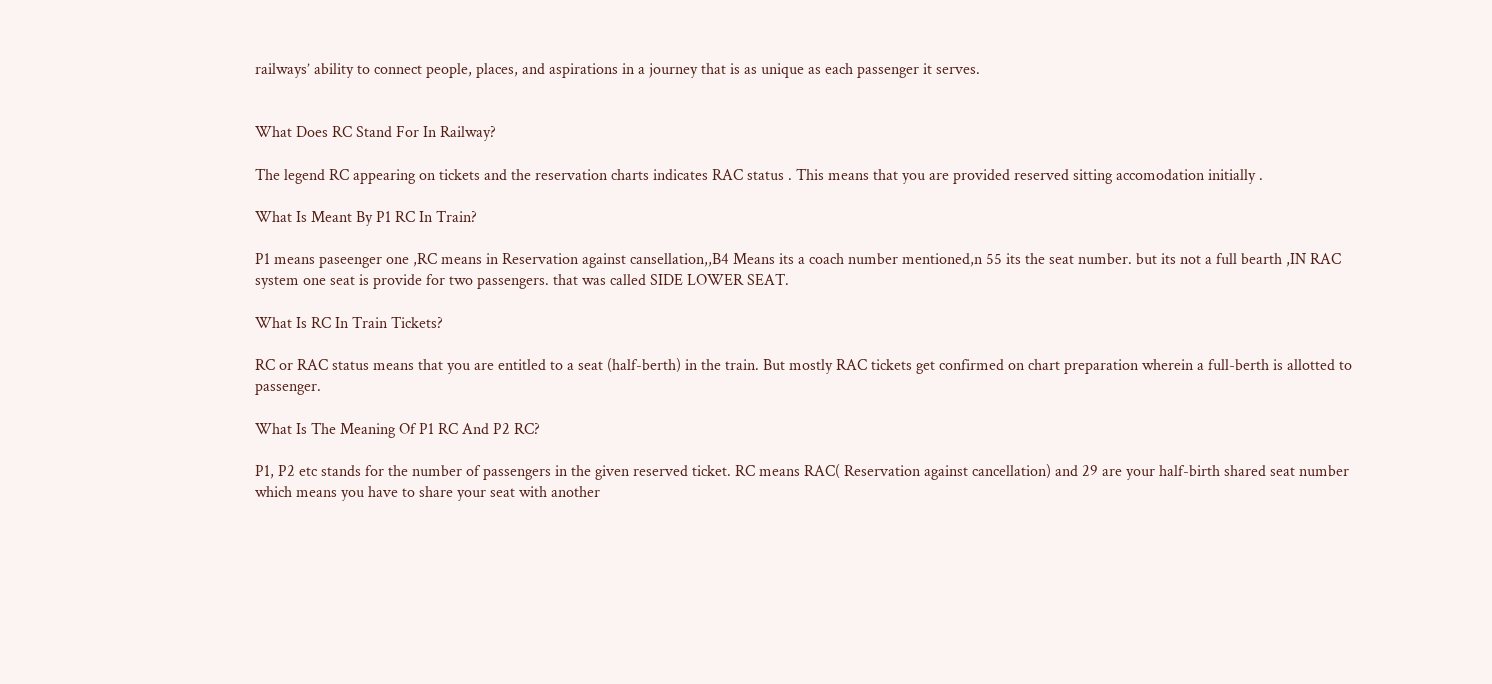railways’ ability to connect people, places, and aspirations in a journey that is as unique as each passenger it serves.


What Does RC Stand For In Railway?

The legend RC appearing on tickets and the reservation charts indicates RAC status . This means that you are provided reserved sitting accomodation initially .

What Is Meant By P1 RC In Train?

P1 means paseenger one ,RC means in Reservation against cansellation,,B4 Means its a coach number mentioned,n 55 its the seat number. but its not a full bearth ,IN RAC system one seat is provide for two passengers. that was called SIDE LOWER SEAT.

What Is RC In Train Tickets?

RC or RAC status means that you are entitled to a seat (half-berth) in the train. But mostly RAC tickets get confirmed on chart preparation wherein a full-berth is allotted to passenger.

What Is The Meaning Of P1 RC And P2 RC?

P1, P2 etc stands for the number of passengers in the given reserved ticket. RC means RAC( Reservation against cancellation) and 29 are your half-birth shared seat number which means you have to share your seat with another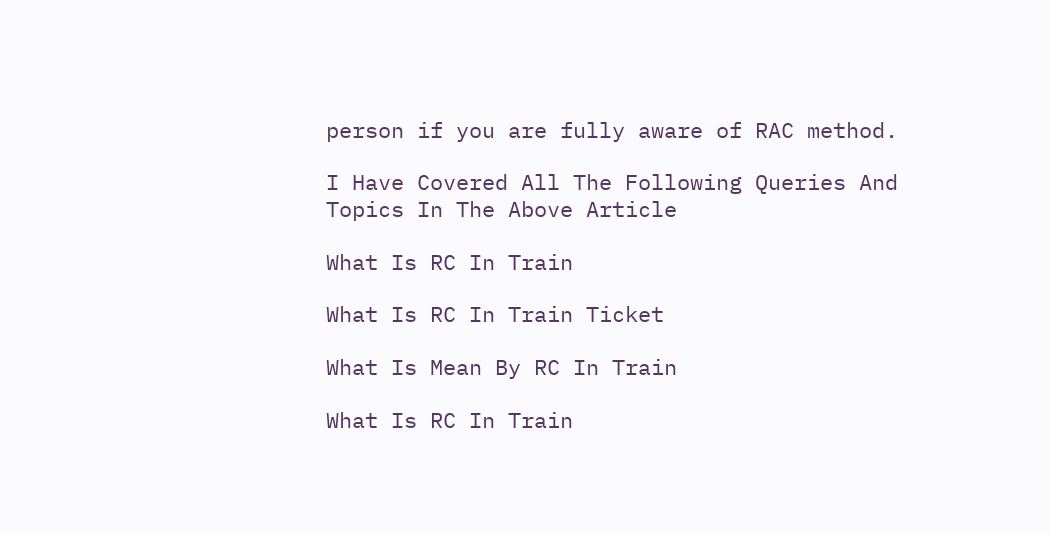person if you are fully aware of RAC method.

I Have Covered All The Following Queries And Topics In The Above Article

What Is RC In Train

What Is RC In Train Ticket

What Is Mean By RC In Train

What Is RC In Train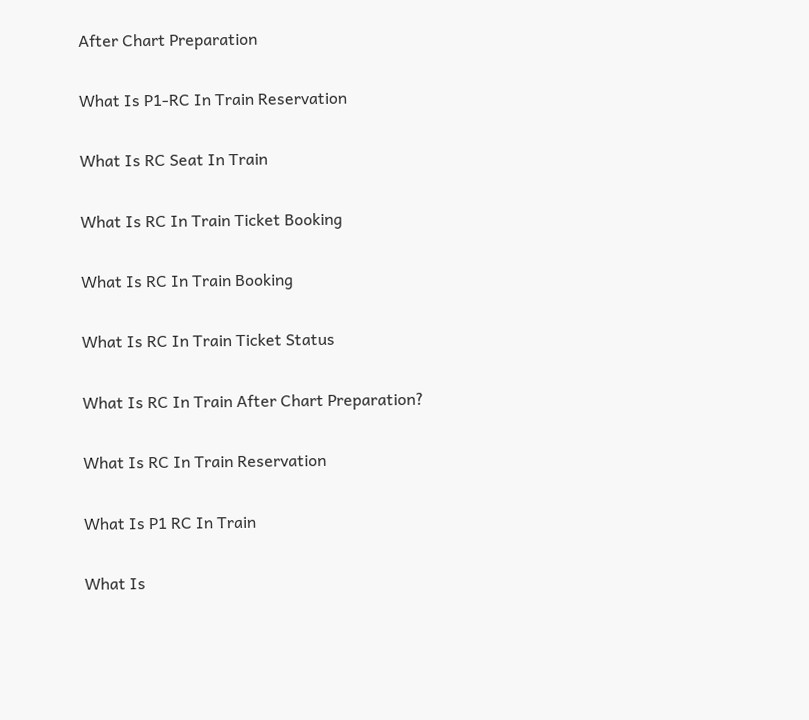After Chart Preparation

What Is P1-RC In Train Reservation

What Is RC Seat In Train

What Is RC In Train Ticket Booking

What Is RC In Train Booking

What Is RC In Train Ticket Status

What Is RC In Train After Chart Preparation?

What Is RC In Train Reservation

What Is P1 RC In Train

What Is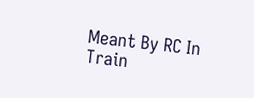Meant By RC In Train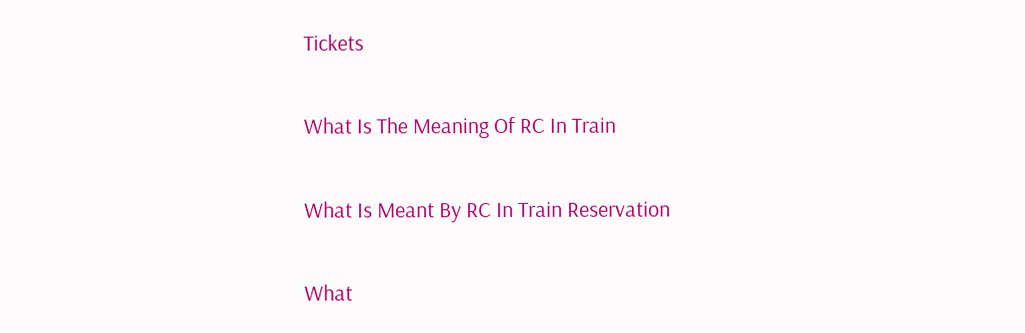Tickets

What Is The Meaning Of RC In Train

What Is Meant By RC In Train Reservation

What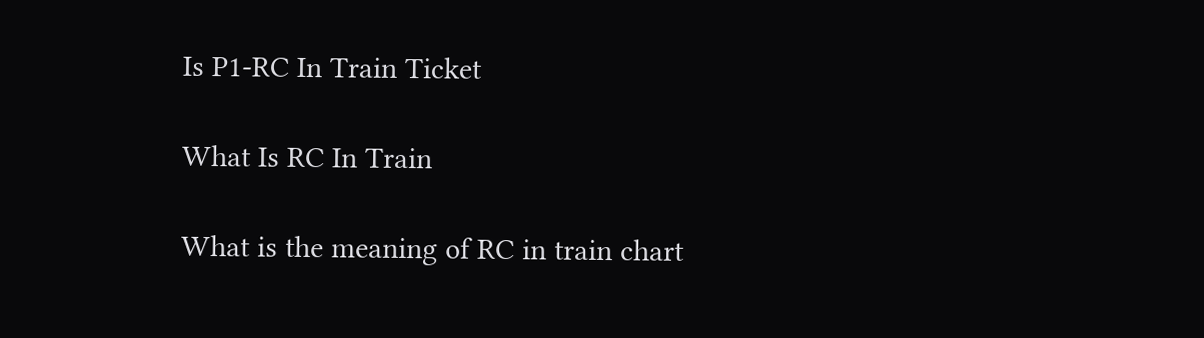Is P1-RC In Train Ticket

What Is RC In Train

What is the meaning of RC in train chart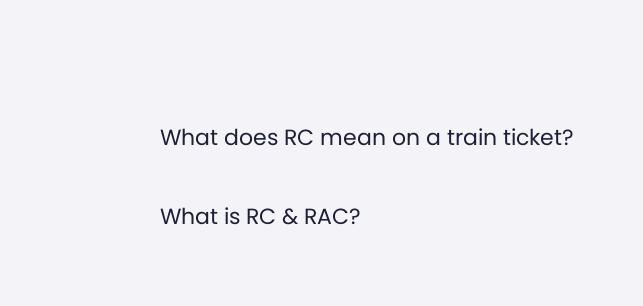What does RC mean on a train ticket?

What is RC & RAC?